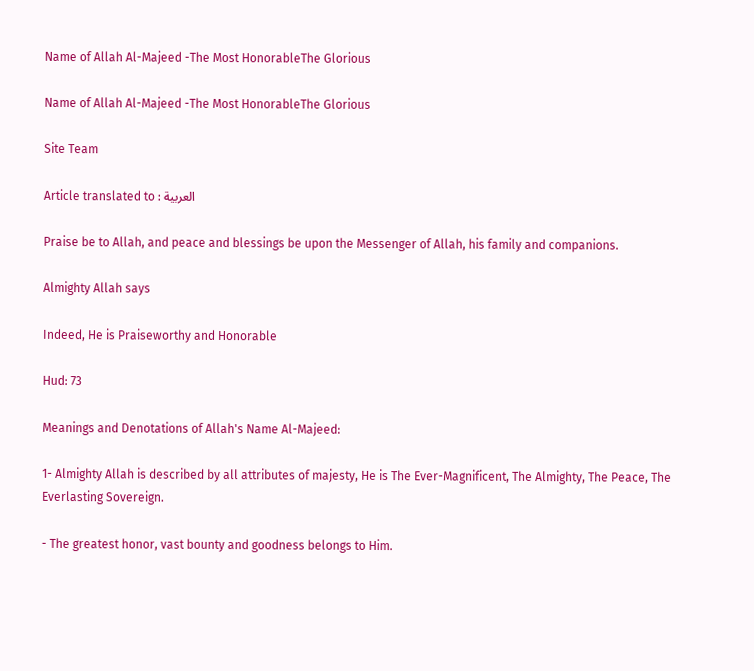Name of Allah Al-Majeed -The Most HonorableThe Glorious

Name of Allah Al-Majeed -The Most HonorableThe Glorious

Site Team

Article translated to : العربية

Praise be to Allah, and peace and blessings be upon the Messenger of Allah, his family and companions.

Almighty Allah says

Indeed, He is Praiseworthy and Honorable

Hud: 73

Meanings and Denotations of Allah's Name Al-Majeed:

1- Almighty Allah is described by all attributes of majesty, He is The Ever-Magnificent, The Almighty, The Peace, The Everlasting Sovereign.

- The greatest honor, vast bounty and goodness belongs to Him.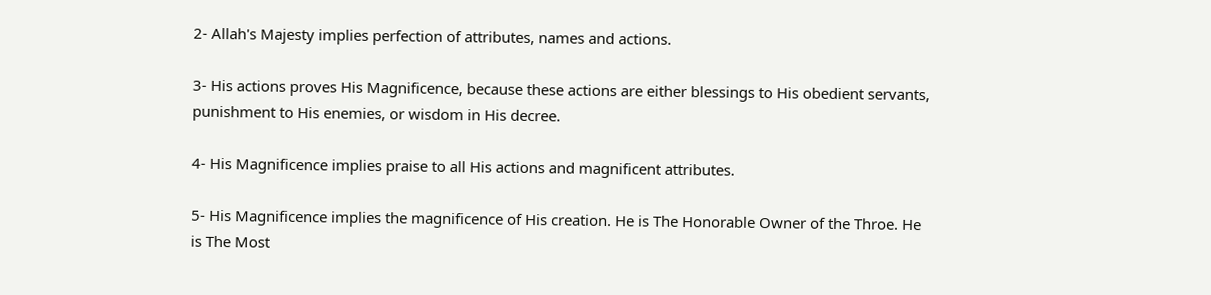2- Allah's Majesty implies perfection of attributes, names and actions.

3- His actions proves His Magnificence, because these actions are either blessings to His obedient servants, punishment to His enemies, or wisdom in His decree.

4- His Magnificence implies praise to all His actions and magnificent attributes.

5- His Magnificence implies the magnificence of His creation. He is The Honorable Owner of the Throe. He is The Most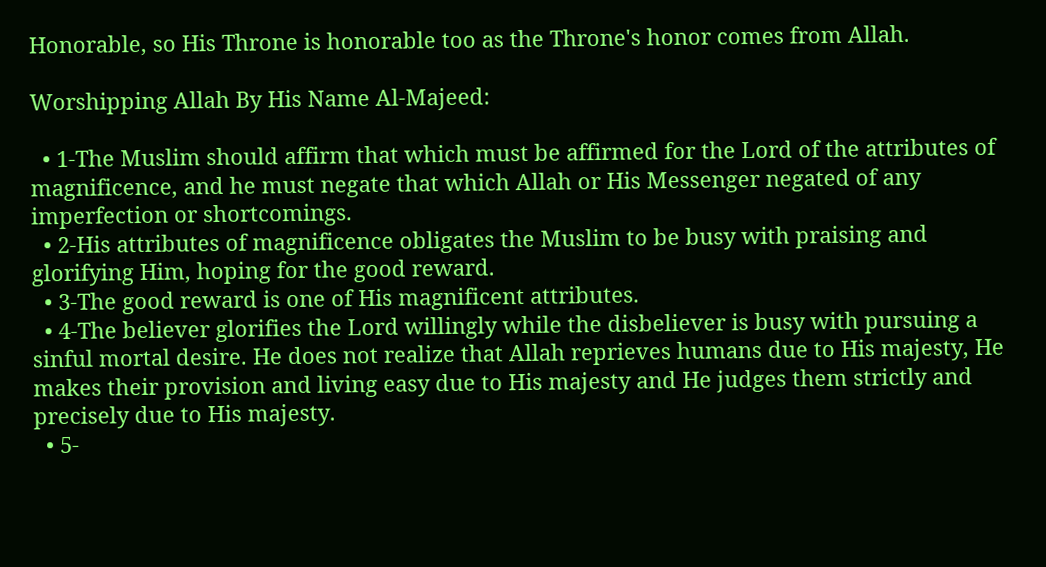Honorable, so His Throne is honorable too as the Throne's honor comes from Allah.

Worshipping Allah By His Name Al-Majeed:

  • 1-The Muslim should affirm that which must be affirmed for the Lord of the attributes of magnificence, and he must negate that which Allah or His Messenger negated of any imperfection or shortcomings.
  • 2-His attributes of magnificence obligates the Muslim to be busy with praising and glorifying Him, hoping for the good reward.
  • 3-The good reward is one of His magnificent attributes.
  • 4-The believer glorifies the Lord willingly while the disbeliever is busy with pursuing a sinful mortal desire. He does not realize that Allah reprieves humans due to His majesty, He makes their provision and living easy due to His majesty and He judges them strictly and precisely due to His majesty.
  • 5-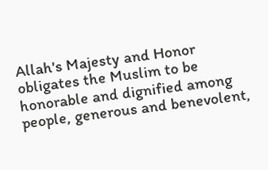Allah's Majesty and Honor obligates the Muslim to be honorable and dignified among people, generous and benevolent,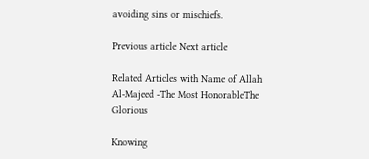avoiding sins or mischiefs.

Previous article Next article

Related Articles with Name of Allah Al-Majeed -The Most HonorableThe Glorious

Knowing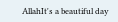AllahIt's a beautiful day